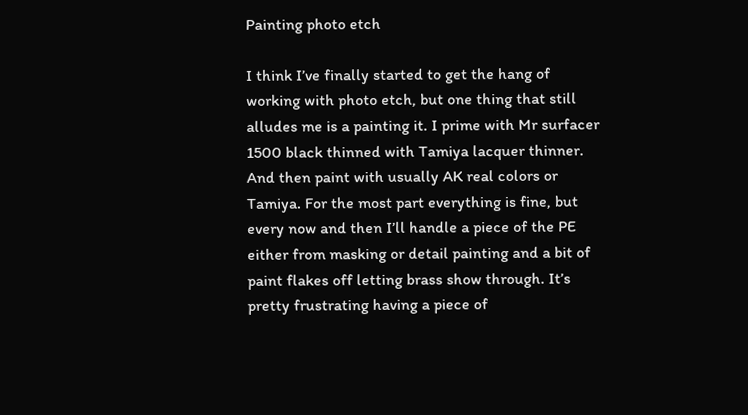Painting photo etch

I think I’ve finally started to get the hang of working with photo etch, but one thing that still alludes me is a painting it. I prime with Mr surfacer 1500 black thinned with Tamiya lacquer thinner. And then paint with usually AK real colors or Tamiya. For the most part everything is fine, but every now and then I’ll handle a piece of the PE either from masking or detail painting and a bit of paint flakes off letting brass show through. It’s pretty frustrating having a piece of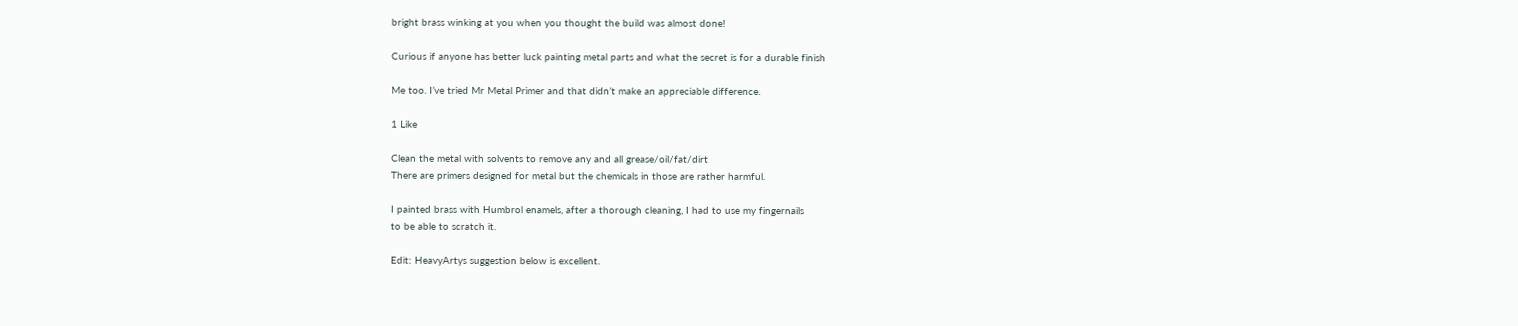bright brass winking at you when you thought the build was almost done!

Curious if anyone has better luck painting metal parts and what the secret is for a durable finish

Me too. I’ve tried Mr Metal Primer and that didn’t make an appreciable difference.

1 Like

Clean the metal with solvents to remove any and all grease/oil/fat/dirt
There are primers designed for metal but the chemicals in those are rather harmful.

I painted brass with Humbrol enamels, after a thorough cleaning, I had to use my fingernails
to be able to scratch it.

Edit: HeavyArtys suggestion below is excellent.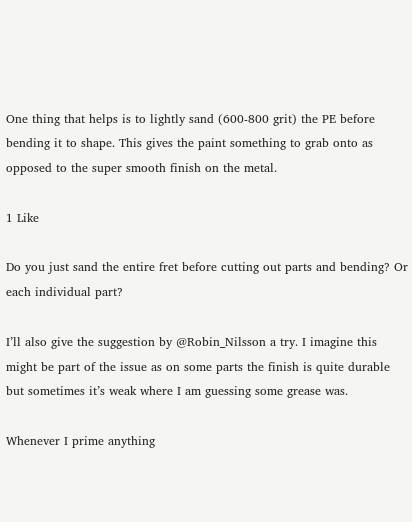One thing that helps is to lightly sand (600-800 grit) the PE before bending it to shape. This gives the paint something to grab onto as opposed to the super smooth finish on the metal.

1 Like

Do you just sand the entire fret before cutting out parts and bending? Or each individual part?

I’ll also give the suggestion by @Robin_Nilsson a try. I imagine this might be part of the issue as on some parts the finish is quite durable but sometimes it’s weak where I am guessing some grease was.

Whenever I prime anything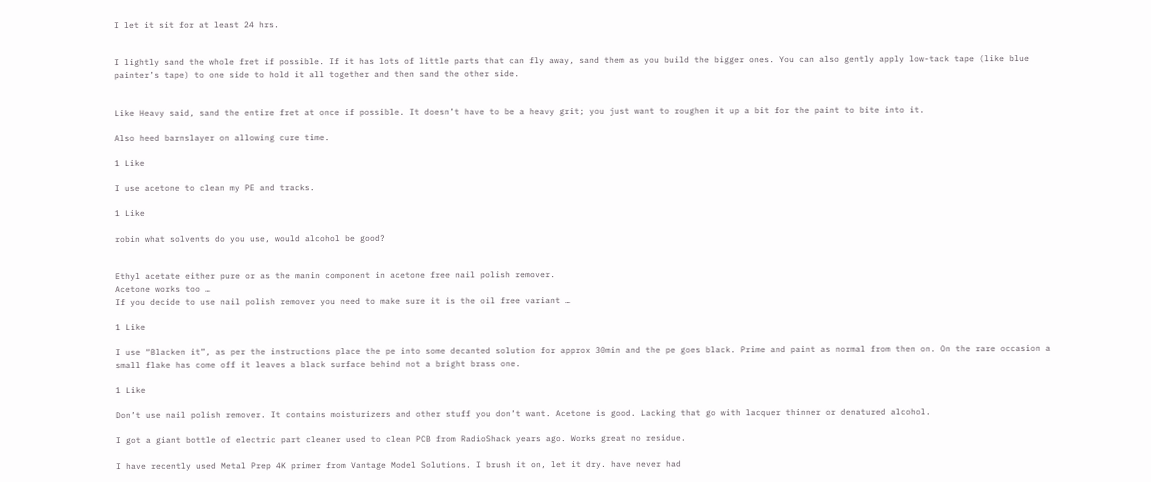I let it sit for at least 24 hrs.


I lightly sand the whole fret if possible. If it has lots of little parts that can fly away, sand them as you build the bigger ones. You can also gently apply low-tack tape (like blue painter’s tape) to one side to hold it all together and then sand the other side.


Like Heavy said, sand the entire fret at once if possible. It doesn’t have to be a heavy grit; you just want to roughen it up a bit for the paint to bite into it.

Also heed barnslayer on allowing cure time.

1 Like

I use acetone to clean my PE and tracks.

1 Like

robin what solvents do you use, would alcohol be good?


Ethyl acetate either pure or as the manin component in acetone free nail polish remover.
Acetone works too …
If you decide to use nail polish remover you need to make sure it is the oil free variant …

1 Like

I use “Blacken it”, as per the instructions place the pe into some decanted solution for approx 30min and the pe goes black. Prime and paint as normal from then on. On the rare occasion a small flake has come off it leaves a black surface behind not a bright brass one.

1 Like

Don’t use nail polish remover. It contains moisturizers and other stuff you don’t want. Acetone is good. Lacking that go with lacquer thinner or denatured alcohol.

I got a giant bottle of electric part cleaner used to clean PCB from RadioShack years ago. Works great no residue.

I have recently used Metal Prep 4K primer from Vantage Model Solutions. I brush it on, let it dry. have never had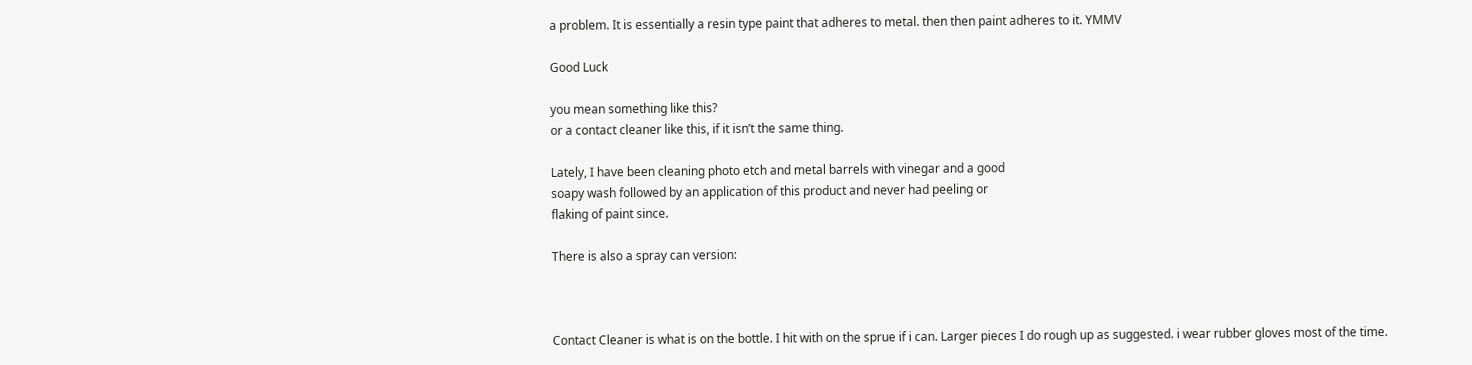a problem. It is essentially a resin type paint that adheres to metal. then then paint adheres to it. YMMV

Good Luck

you mean something like this?
or a contact cleaner like this, if it isn’t the same thing.

Lately, I have been cleaning photo etch and metal barrels with vinegar and a good
soapy wash followed by an application of this product and never had peeling or
flaking of paint since.

There is also a spray can version:



Contact Cleaner is what is on the bottle. I hit with on the sprue if i can. Larger pieces I do rough up as suggested. i wear rubber gloves most of the time.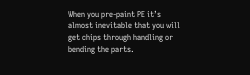When you pre-paint PE it’s almost inevitable that you will get chips through handling or bending the parts.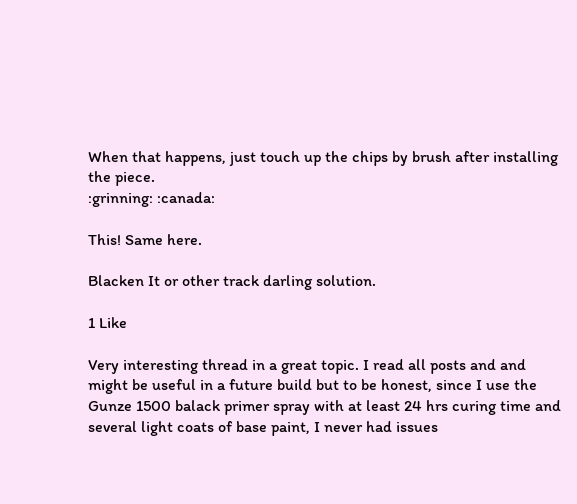When that happens, just touch up the chips by brush after installing the piece.
:grinning: :canada:

This! Same here.

Blacken It or other track darling solution.

1 Like

Very interesting thread in a great topic. I read all posts and and might be useful in a future build but to be honest, since I use the Gunze 1500 balack primer spray with at least 24 hrs curing time and several light coats of base paint, I never had issues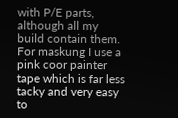with P/E parts, although all my build contain them. For maskung I use a pink coor painter tape which is far less tacky and very easy to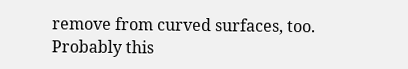remove from curved surfaces, too. Probably this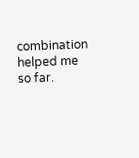combination helped me so far.